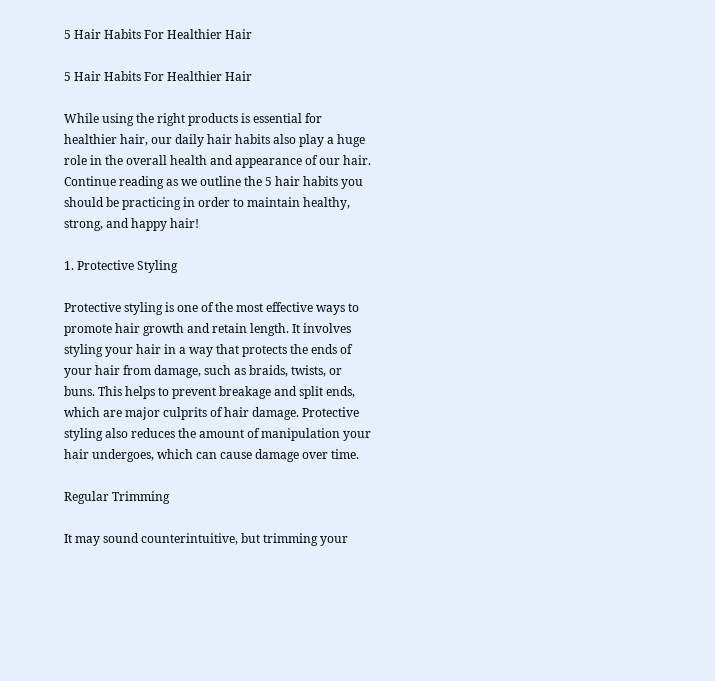5 Hair Habits For Healthier Hair

5 Hair Habits For Healthier Hair

While using the right products is essential for healthier hair, our daily hair habits also play a huge role in the overall health and appearance of our hair. Continue reading as we outline the 5 hair habits you should be practicing in order to maintain healthy, strong, and happy hair!

1. Protective Styling

Protective styling is one of the most effective ways to promote hair growth and retain length. It involves styling your hair in a way that protects the ends of your hair from damage, such as braids, twists, or buns. This helps to prevent breakage and split ends, which are major culprits of hair damage. Protective styling also reduces the amount of manipulation your hair undergoes, which can cause damage over time.

Regular Trimming

It may sound counterintuitive, but trimming your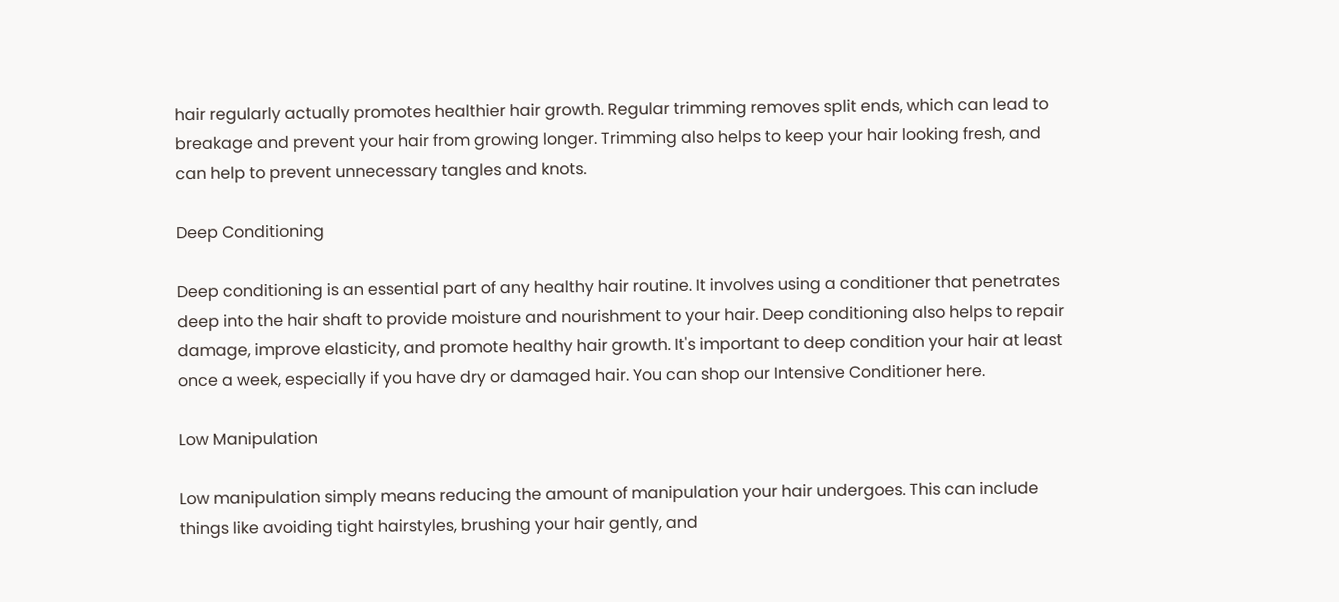hair regularly actually promotes healthier hair growth. Regular trimming removes split ends, which can lead to breakage and prevent your hair from growing longer. Trimming also helps to keep your hair looking fresh, and can help to prevent unnecessary tangles and knots.

Deep Conditioning

Deep conditioning is an essential part of any healthy hair routine. It involves using a conditioner that penetrates deep into the hair shaft to provide moisture and nourishment to your hair. Deep conditioning also helps to repair damage, improve elasticity, and promote healthy hair growth. It's important to deep condition your hair at least once a week, especially if you have dry or damaged hair. You can shop our Intensive Conditioner here.

Low Manipulation

Low manipulation simply means reducing the amount of manipulation your hair undergoes. This can include things like avoiding tight hairstyles, brushing your hair gently, and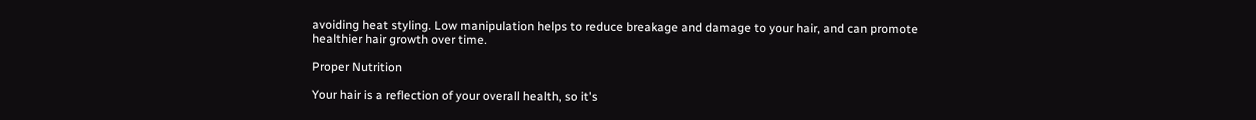avoiding heat styling. Low manipulation helps to reduce breakage and damage to your hair, and can promote healthier hair growth over time.

Proper Nutrition

Your hair is a reflection of your overall health, so it's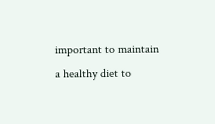important to maintain a healthy diet to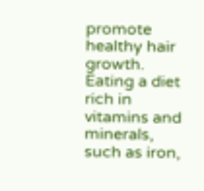promote healthy hair growth. Eating a diet rich in vitamins and minerals, such as iron,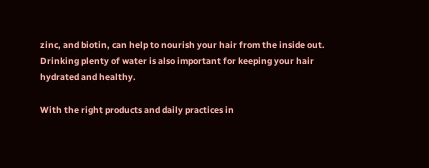zinc, and biotin, can help to nourish your hair from the inside out. Drinking plenty of water is also important for keeping your hair hydrated and healthy.

With the right products and daily practices in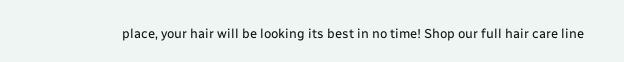place, your hair will be looking its best in no time! Shop our full hair care line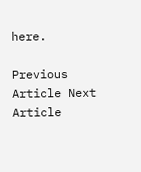here.

Previous Article Next Article